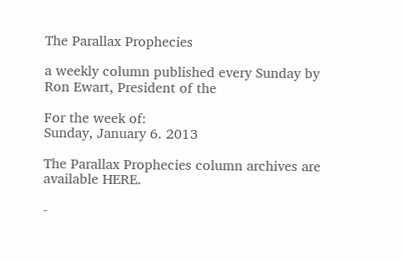The Parallax Prophecies

a weekly column published every Sunday by
Ron Ewart, President of the

For the week of:
Sunday, January 6. 2013

The Parallax Prophecies column archives are available HERE.

-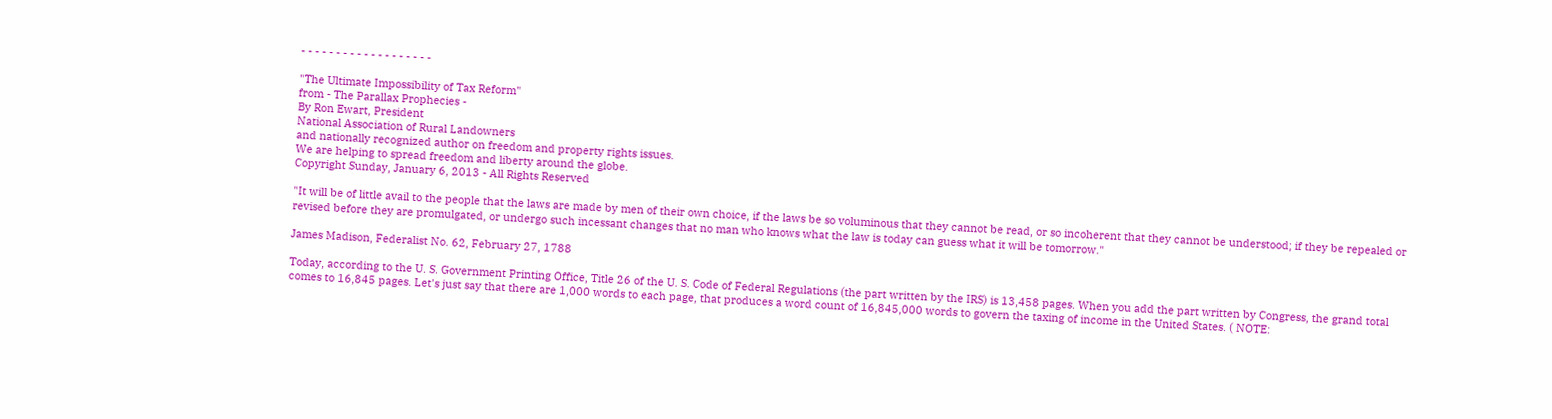- - - - - - - - - - - - - - - - - - -

"The Ultimate Impossibility of Tax Reform"
from - The Parallax Prophecies -
By Ron Ewart, President
National Association of Rural Landowners
and nationally recognized author on freedom and property rights issues.
We are helping to spread freedom and liberty around the globe.
Copyright Sunday, January 6, 2013 - All Rights Reserved

"It will be of little avail to the people that the laws are made by men of their own choice, if the laws be so voluminous that they cannot be read, or so incoherent that they cannot be understood; if they be repealed or revised before they are promulgated, or undergo such incessant changes that no man who knows what the law is today can guess what it will be tomorrow."

James Madison, Federalist No. 62, February 27, 1788

Today, according to the U. S. Government Printing Office, Title 26 of the U. S. Code of Federal Regulations (the part written by the IRS) is 13,458 pages. When you add the part written by Congress, the grand total comes to 16,845 pages. Let's just say that there are 1,000 words to each page, that produces a word count of 16,845,000 words to govern the taxing of income in the United States. ( NOTE: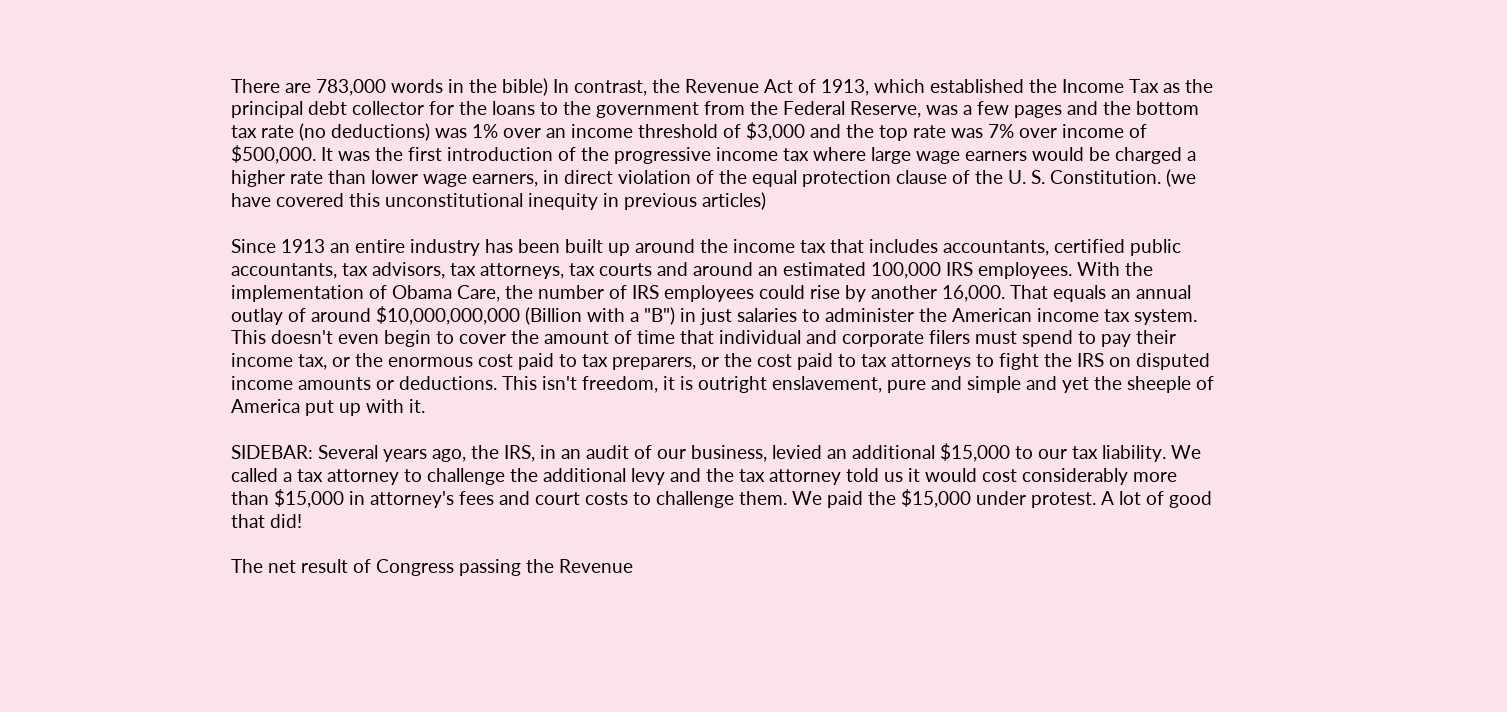There are 783,000 words in the bible) In contrast, the Revenue Act of 1913, which established the Income Tax as the principal debt collector for the loans to the government from the Federal Reserve, was a few pages and the bottom tax rate (no deductions) was 1% over an income threshold of $3,000 and the top rate was 7% over income of $500,000. It was the first introduction of the progressive income tax where large wage earners would be charged a higher rate than lower wage earners, in direct violation of the equal protection clause of the U. S. Constitution. (we have covered this unconstitutional inequity in previous articles)

Since 1913 an entire industry has been built up around the income tax that includes accountants, certified public accountants, tax advisors, tax attorneys, tax courts and around an estimated 100,000 IRS employees. With the implementation of Obama Care, the number of IRS employees could rise by another 16,000. That equals an annual outlay of around $10,000,000,000 (Billion with a "B") in just salaries to administer the American income tax system. This doesn't even begin to cover the amount of time that individual and corporate filers must spend to pay their income tax, or the enormous cost paid to tax preparers, or the cost paid to tax attorneys to fight the IRS on disputed income amounts or deductions. This isn't freedom, it is outright enslavement, pure and simple and yet the sheeple of America put up with it.

SIDEBAR: Several years ago, the IRS, in an audit of our business, levied an additional $15,000 to our tax liability. We called a tax attorney to challenge the additional levy and the tax attorney told us it would cost considerably more than $15,000 in attorney's fees and court costs to challenge them. We paid the $15,000 under protest. A lot of good that did!

The net result of Congress passing the Revenue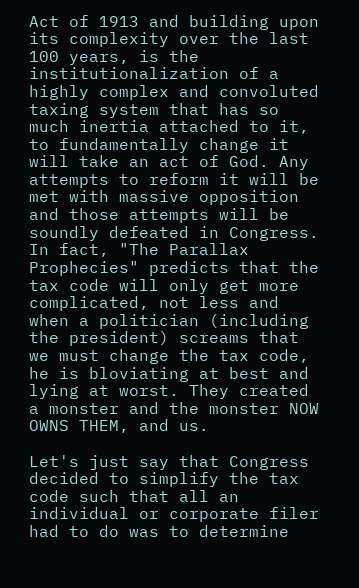Act of 1913 and building upon its complexity over the last 100 years, is the institutionalization of a highly complex and convoluted taxing system that has so much inertia attached to it, to fundamentally change it will take an act of God. Any attempts to reform it will be met with massive opposition and those attempts will be soundly defeated in Congress. In fact, "The Parallax Prophecies" predicts that the tax code will only get more complicated, not less and when a politician (including the president) screams that we must change the tax code, he is bloviating at best and lying at worst. They created a monster and the monster NOW OWNS THEM, and us.

Let's just say that Congress decided to simplify the tax code such that all an individual or corporate filer had to do was to determine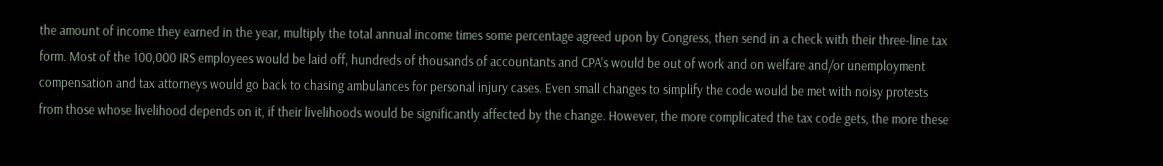the amount of income they earned in the year, multiply the total annual income times some percentage agreed upon by Congress, then send in a check with their three-line tax form. Most of the 100,000 IRS employees would be laid off, hundreds of thousands of accountants and CPA's would be out of work and on welfare and/or unemployment compensation and tax attorneys would go back to chasing ambulances for personal injury cases. Even small changes to simplify the code would be met with noisy protests from those whose livelihood depends on it, if their livelihoods would be significantly affected by the change. However, the more complicated the tax code gets, the more these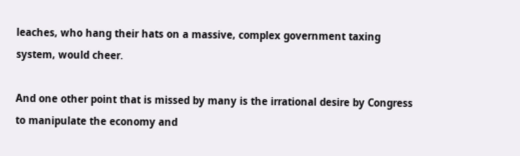leaches, who hang their hats on a massive, complex government taxing system, would cheer.

And one other point that is missed by many is the irrational desire by Congress to manipulate the economy and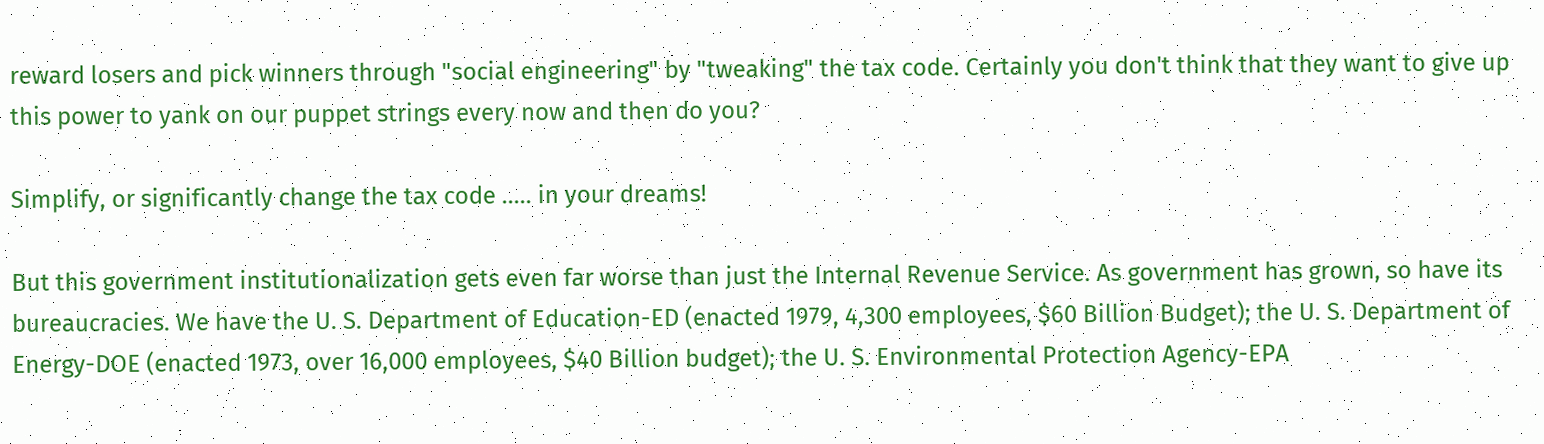reward losers and pick winners through "social engineering" by "tweaking" the tax code. Certainly you don't think that they want to give up this power to yank on our puppet strings every now and then do you?

Simplify, or significantly change the tax code ..... in your dreams!

But this government institutionalization gets even far worse than just the Internal Revenue Service. As government has grown, so have its bureaucracies. We have the U. S. Department of Education-ED (enacted 1979, 4,300 employees, $60 Billion Budget); the U. S. Department of Energy-DOE (enacted 1973, over 16,000 employees, $40 Billion budget); the U. S. Environmental Protection Agency-EPA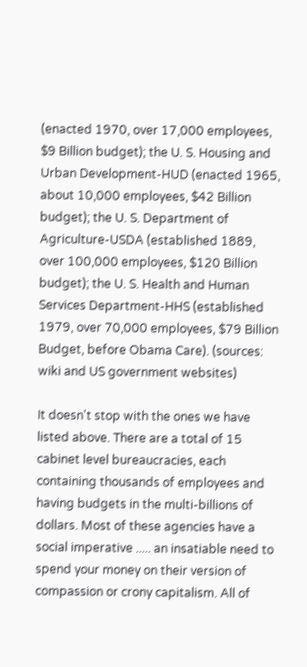(enacted 1970, over 17,000 employees, $9 Billion budget); the U. S. Housing and Urban Development-HUD (enacted 1965, about 10,000 employees, $42 Billion budget); the U. S. Department of Agriculture-USDA (established 1889, over 100,000 employees, $120 Billion budget); the U. S. Health and Human Services Department-HHS (established 1979, over 70,000 employees, $79 Billion Budget, before Obama Care). (sources: wiki and US government websites)

It doesn't stop with the ones we have listed above. There are a total of 15 cabinet level bureaucracies, each containing thousands of employees and having budgets in the multi-billions of dollars. Most of these agencies have a social imperative ..... an insatiable need to spend your money on their version of compassion or crony capitalism. All of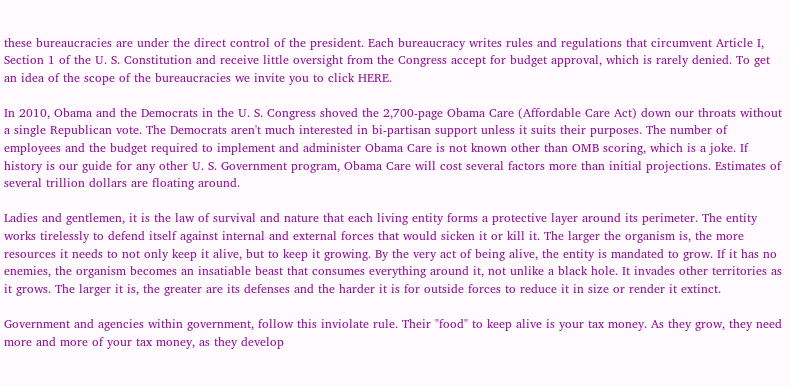these bureaucracies are under the direct control of the president. Each bureaucracy writes rules and regulations that circumvent Article I, Section 1 of the U. S. Constitution and receive little oversight from the Congress accept for budget approval, which is rarely denied. To get an idea of the scope of the bureaucracies we invite you to click HERE.

In 2010, Obama and the Democrats in the U. S. Congress shoved the 2,700-page Obama Care (Affordable Care Act) down our throats without a single Republican vote. The Democrats aren't much interested in bi-partisan support unless it suits their purposes. The number of employees and the budget required to implement and administer Obama Care is not known other than OMB scoring, which is a joke. If history is our guide for any other U. S. Government program, Obama Care will cost several factors more than initial projections. Estimates of several trillion dollars are floating around.

Ladies and gentlemen, it is the law of survival and nature that each living entity forms a protective layer around its perimeter. The entity works tirelessly to defend itself against internal and external forces that would sicken it or kill it. The larger the organism is, the more resources it needs to not only keep it alive, but to keep it growing. By the very act of being alive, the entity is mandated to grow. If it has no enemies, the organism becomes an insatiable beast that consumes everything around it, not unlike a black hole. It invades other territories as it grows. The larger it is, the greater are its defenses and the harder it is for outside forces to reduce it in size or render it extinct.

Government and agencies within government, follow this inviolate rule. Their "food" to keep alive is your tax money. As they grow, they need more and more of your tax money, as they develop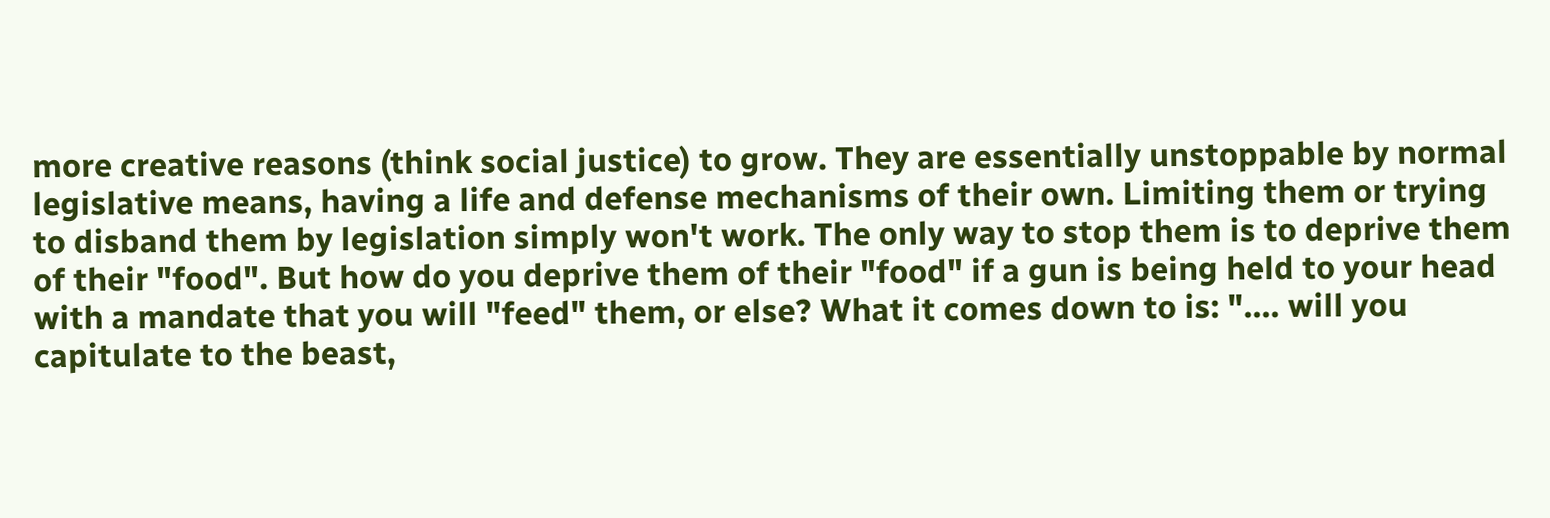more creative reasons (think social justice) to grow. They are essentially unstoppable by normal legislative means, having a life and defense mechanisms of their own. Limiting them or trying to disband them by legislation simply won't work. The only way to stop them is to deprive them of their "food". But how do you deprive them of their "food" if a gun is being held to your head with a mandate that you will "feed" them, or else? What it comes down to is: ".... will you capitulate to the beast,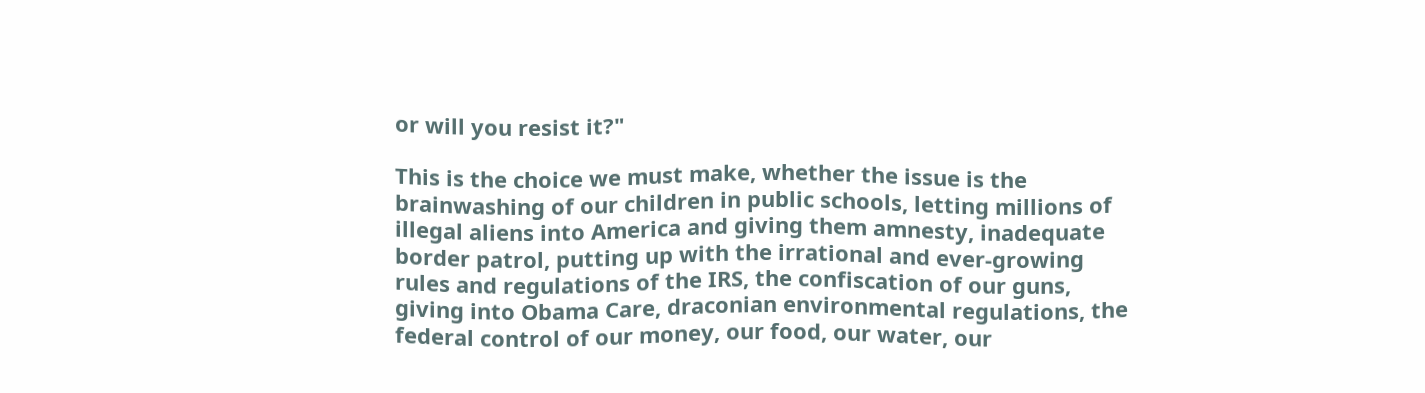or will you resist it?"

This is the choice we must make, whether the issue is the brainwashing of our children in public schools, letting millions of illegal aliens into America and giving them amnesty, inadequate border patrol, putting up with the irrational and ever-growing rules and regulations of the IRS, the confiscation of our guns, giving into Obama Care, draconian environmental regulations, the federal control of our money, our food, our water, our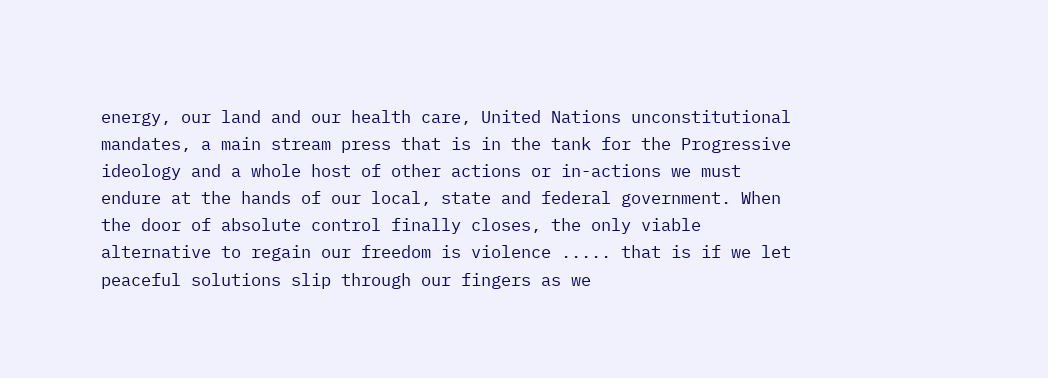energy, our land and our health care, United Nations unconstitutional mandates, a main stream press that is in the tank for the Progressive ideology and a whole host of other actions or in-actions we must endure at the hands of our local, state and federal government. When the door of absolute control finally closes, the only viable alternative to regain our freedom is violence ..... that is if we let peaceful solutions slip through our fingers as we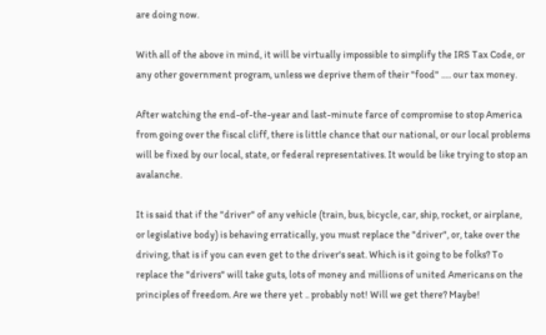are doing now.

With all of the above in mind, it will be virtually impossible to simplify the IRS Tax Code, or any other government program, unless we deprive them of their "food" ..... our tax money.

After watching the end-of-the-year and last-minute farce of compromise to stop America from going over the fiscal cliff, there is little chance that our national, or our local problems will be fixed by our local, state, or federal representatives. It would be like trying to stop an avalanche.

It is said that if the "driver" of any vehicle (train, bus, bicycle, car, ship, rocket, or airplane, or legislative body) is behaving erratically, you must replace the "driver", or, take over the driving, that is if you can even get to the driver's seat. Which is it going to be folks? To replace the "drivers" will take guts, lots of money and millions of united Americans on the principles of freedom. Are we there yet .. probably not! Will we get there? Maybe!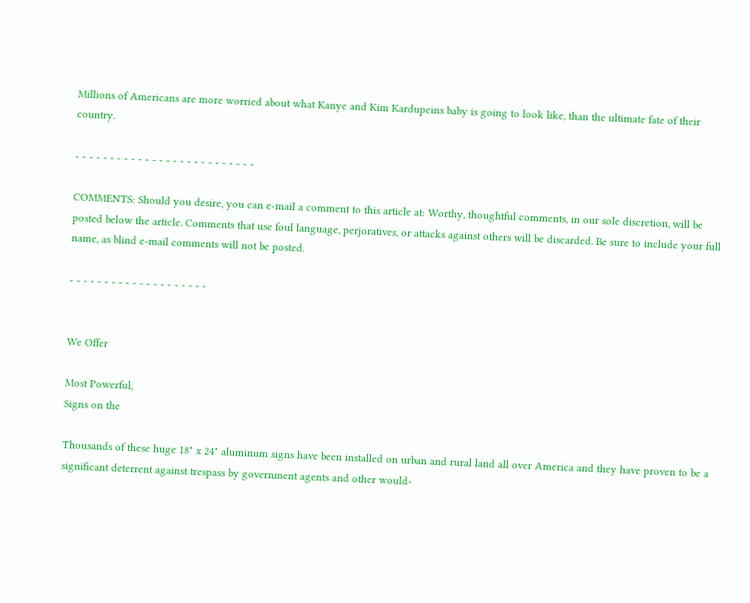Millions of Americans are more worried about what Kanye and Kim Kardupeins baby is going to look like, than the ultimate fate of their country.

- - - - - - - - - - - - - - - - - - - - - - - - - -

COMMENTS: Should you desire, you can e-mail a comment to this article at: Worthy, thoughtful comments, in our sole discretion, will be posted below the article. Comments that use foul language, perjoratives, or attacks against others will be discarded. Be sure to include your full name, as blind e-mail comments will not be posted.

- - - - - - - - - - - - - - - - - - - -


We Offer

Most Powerful,
Signs on the

Thousands of these huge 18" x 24" aluminum signs have been installed on urban and rural land all over America and they have proven to be a significant deterrent against trespass by government agents and other would-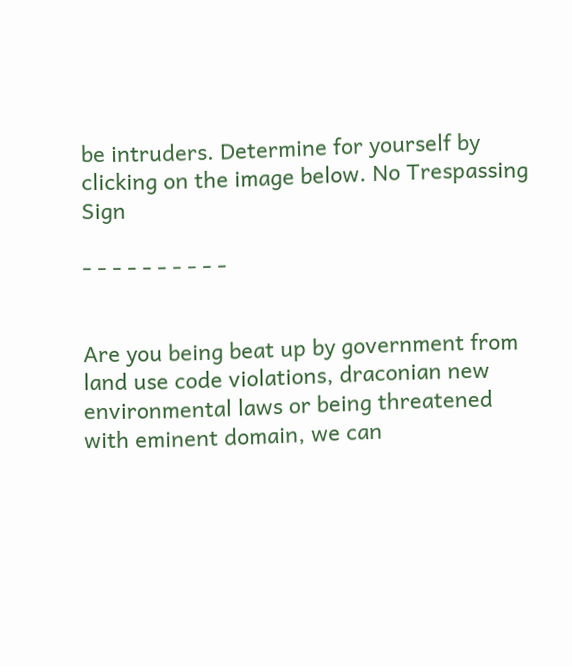be intruders. Determine for yourself by clicking on the image below. No Trespassing Sign

- - - - - - - - - -


Are you being beat up by government from land use code violations, draconian new environmental laws or being threatened with eminent domain, we can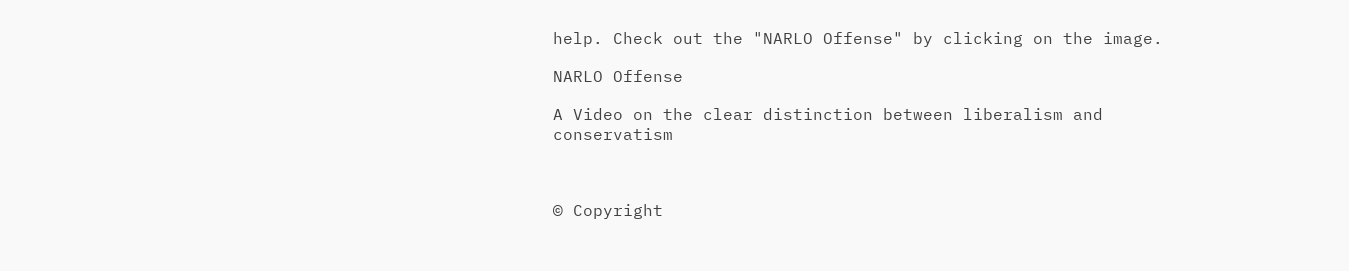help. Check out the "NARLO Offense" by clicking on the image.

NARLO Offense

A Video on the clear distinction between liberalism and conservatism



© Copyright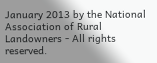January 2013 by the National Association of Rural Landowners - All rights reserved.